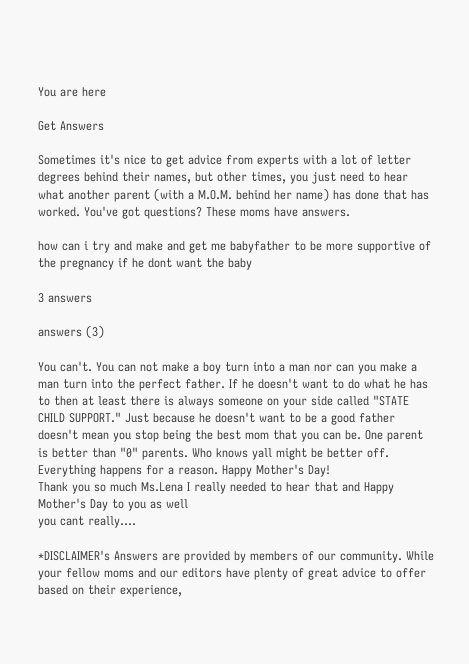You are here

Get Answers

Sometimes it's nice to get advice from experts with a lot of letter degrees behind their names, but other times, you just need to hear what another parent (with a M.O.M. behind her name) has done that has worked. You've got questions? These moms have answers.

how can i try and make and get me babyfather to be more supportive of the pregnancy if he dont want the baby

3 answers

answers (3)

You can't. You can not make a boy turn into a man nor can you make a man turn into the perfect father. If he doesn't want to do what he has to then at least there is always someone on your side called "STATE CHILD SUPPORT." Just because he doesn't want to be a good father doesn't mean you stop being the best mom that you can be. One parent is better than "0" parents. Who knows yall might be better off. Everything happens for a reason. Happy Mother's Day!
Thank you so much Ms.Lena I really needed to hear that and Happy Mother's Day to you as well
you cant really....

*DISCLAIMER's Answers are provided by members of our community. While your fellow moms and our editors have plenty of great advice to offer based on their experience,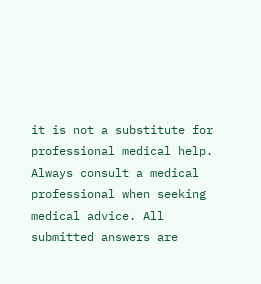it is not a substitute for professional medical help. Always consult a medical professional when seeking medical advice. All submitted answers are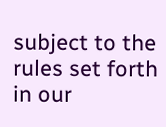subject to the rules set forth in our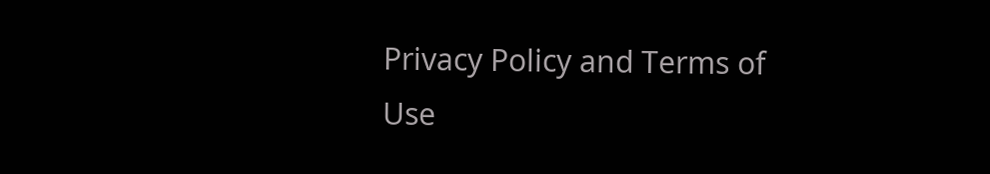Privacy Policy and Terms of Use